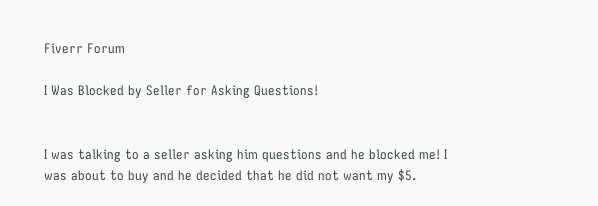Fiverr Forum

I Was Blocked by Seller for Asking Questions!


I was talking to a seller asking him questions and he blocked me! I was about to buy and he decided that he did not want my $5.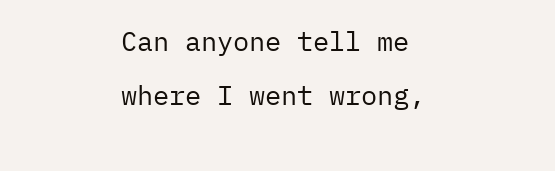Can anyone tell me where I went wrong,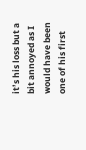it’s his loss but a bit annoyed as I would have been one of his first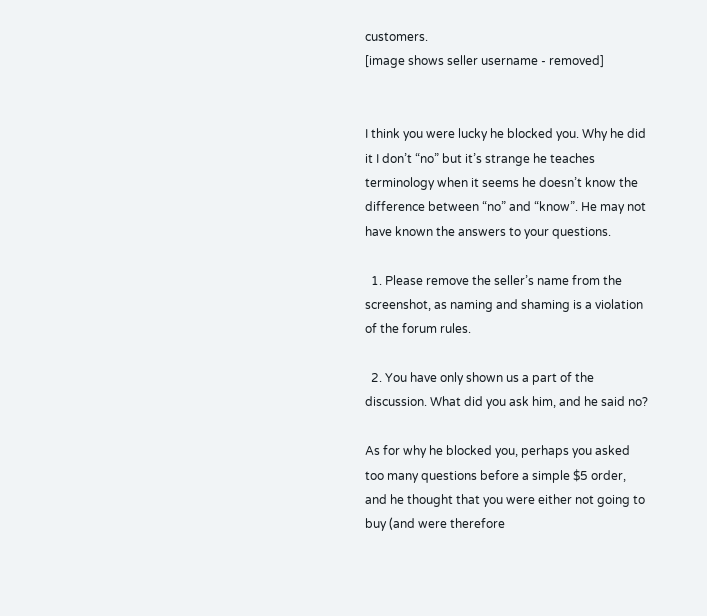customers.
[image shows seller username - removed]


I think you were lucky he blocked you. Why he did it I don’t “no” but it’s strange he teaches terminology when it seems he doesn’t know the difference between “no” and “know”. He may not have known the answers to your questions.

  1. Please remove the seller’s name from the screenshot, as naming and shaming is a violation of the forum rules.

  2. You have only shown us a part of the discussion. What did you ask him, and he said no?

As for why he blocked you, perhaps you asked too many questions before a simple $5 order, and he thought that you were either not going to buy (and were therefore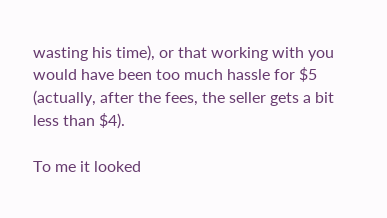wasting his time), or that working with you would have been too much hassle for $5 (actually, after the fees, the seller gets a bit less than $4).

To me it looked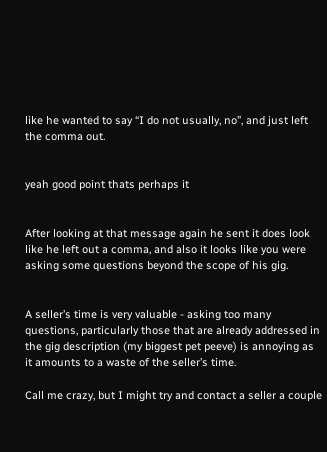like he wanted to say “I do not usually, no”, and just left the comma out.


yeah good point thats perhaps it


After looking at that message again he sent it does look like he left out a comma, and also it looks like you were asking some questions beyond the scope of his gig.


A seller’s time is very valuable - asking too many questions, particularly those that are already addressed in the gig description (my biggest pet peeve) is annoying as it amounts to a waste of the seller’s time.

Call me crazy, but I might try and contact a seller a couple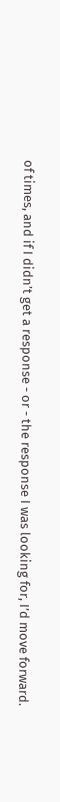of times, and if I didn’t get a response - or - the response I was looking for, I’d move forward.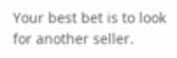Your best bet is to look for another seller.